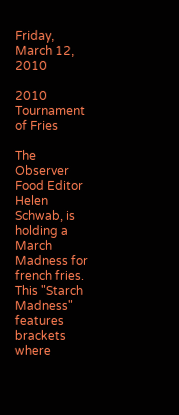Friday, March 12, 2010

2010 Tournament of Fries

The Observer Food Editor Helen Schwab, is holding a March Madness for french fries. This "Starch Madness" features brackets where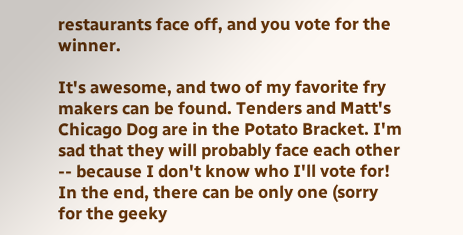restaurants face off, and you vote for the winner.

It's awesome, and two of my favorite fry makers can be found. Tenders and Matt's Chicago Dog are in the Potato Bracket. I'm sad that they will probably face each other -- because I don't know who I'll vote for! In the end, there can be only one (sorry for the geeky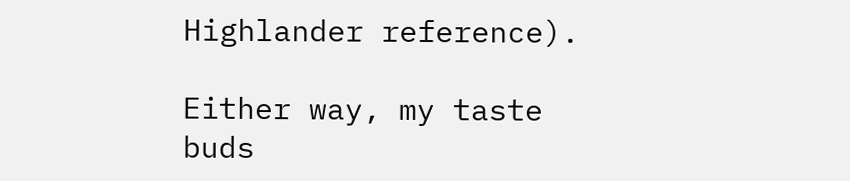Highlander reference).

Either way, my taste buds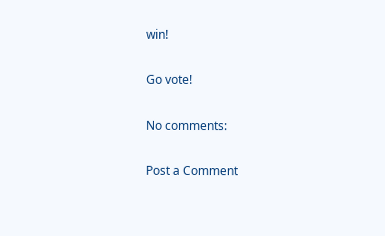win!

Go vote!

No comments:

Post a Comment